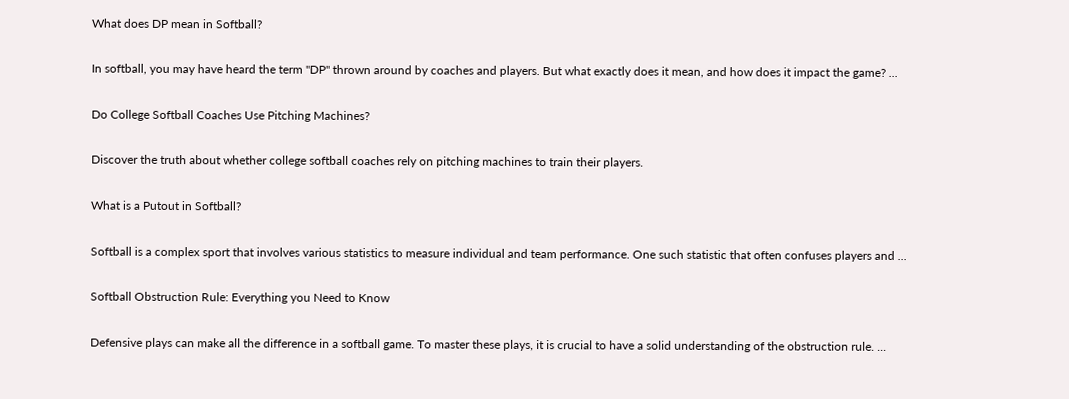What does DP mean in Softball?

In softball, you may have heard the term "DP" thrown around by coaches and players. But what exactly does it mean, and how does it impact the game? ...

Do College Softball Coaches Use Pitching Machines?

Discover the truth about whether college softball coaches rely on pitching machines to train their players.

What is a Putout in Softball?

Softball is a complex sport that involves various statistics to measure individual and team performance. One such statistic that often confuses players and ...

Softball Obstruction Rule: Everything you Need to Know

Defensive plays can make all the difference in a softball game. To master these plays, it is crucial to have a solid understanding of the obstruction rule. ...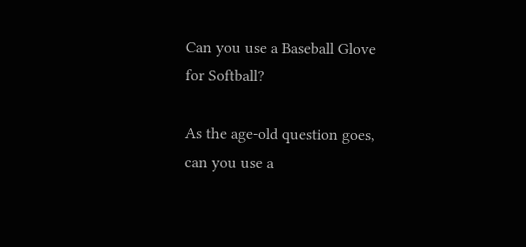Can you use a Baseball Glove for Softball?

As the age-old question goes, can you use a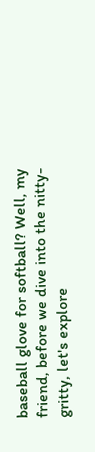baseball glove for softball? Well, my friend, before we dive into the nitty-gritty, let's explore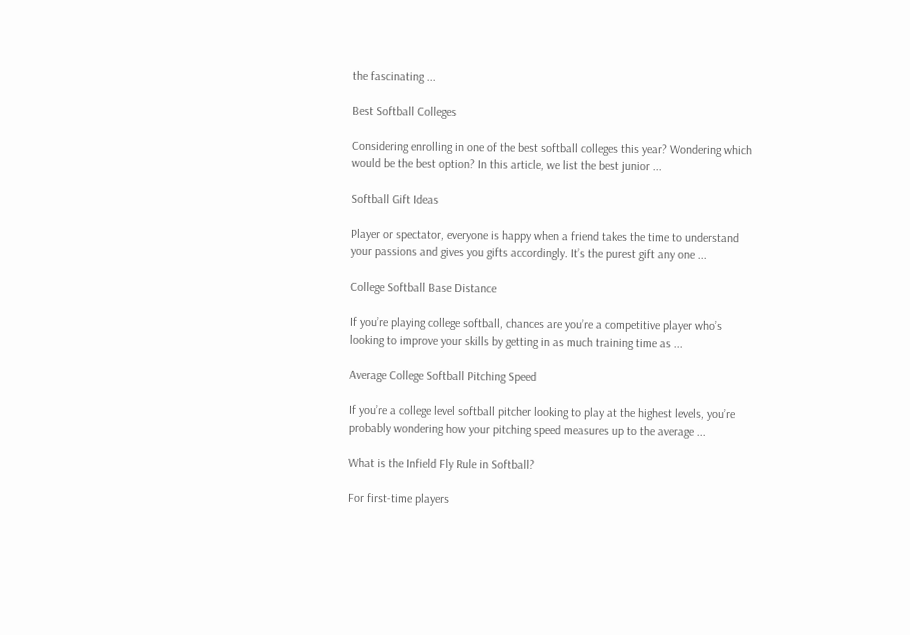the fascinating ...

Best Softball Colleges

Considering enrolling in one of the best softball colleges this year? Wondering which would be the best option? In this article, we list the best junior ...

Softball Gift Ideas

Player or spectator, everyone is happy when a friend takes the time to understand your passions and gives you gifts accordingly. It’s the purest gift any one ...

College Softball Base Distance

If you’re playing college softball, chances are you’re a competitive player who’s looking to improve your skills by getting in as much training time as ...

Average College Softball Pitching Speed

If you’re a college level softball pitcher looking to play at the highest levels, you’re probably wondering how your pitching speed measures up to the average ...

What is the Infield Fly Rule in Softball?

For first-time players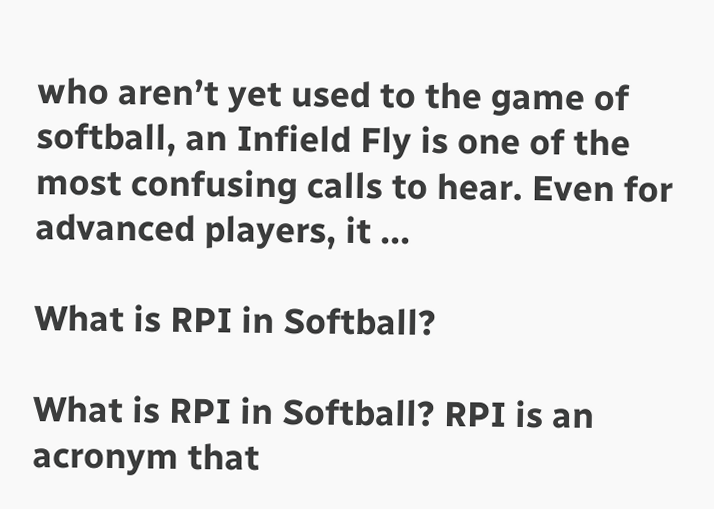who aren’t yet used to the game of softball, an Infield Fly is one of the most confusing calls to hear. Even for advanced players, it ...

What is RPI in Softball?

What is RPI in Softball? RPI is an acronym that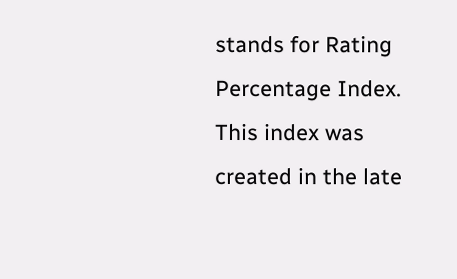stands for Rating Percentage Index. This index was created in the late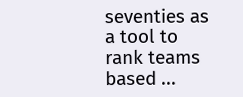seventies as a tool to rank teams based ...